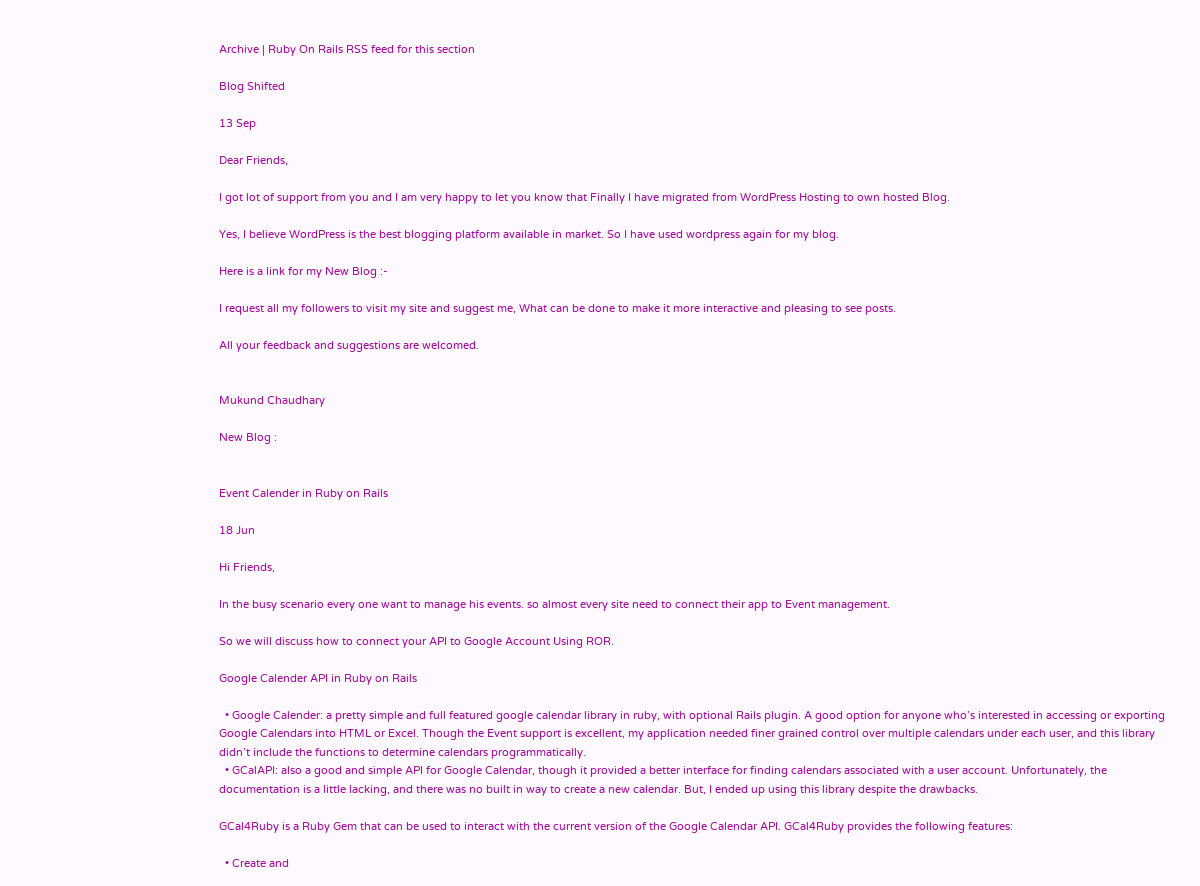Archive | Ruby On Rails RSS feed for this section

Blog Shifted

13 Sep

Dear Friends,

I got lot of support from you and I am very happy to let you know that Finally I have migrated from WordPress Hosting to own hosted Blog.

Yes, I believe WordPress is the best blogging platform available in market. So I have used wordpress again for my blog.

Here is a link for my New Blog :-

I request all my followers to visit my site and suggest me, What can be done to make it more interactive and pleasing to see posts.

All your feedback and suggestions are welcomed.


Mukund Chaudhary

New Blog :


Event Calender in Ruby on Rails

18 Jun

Hi Friends,

In the busy scenario every one want to manage his events. so almost every site need to connect their app to Event management.

So we will discuss how to connect your API to Google Account Using ROR.

Google Calender API in Ruby on Rails

  • Google Calender: a pretty simple and full featured google calendar library in ruby, with optional Rails plugin. A good option for anyone who’s interested in accessing or exporting Google Calendars into HTML or Excel. Though the Event support is excellent, my application needed finer grained control over multiple calendars under each user, and this library didn’t include the functions to determine calendars programmatically.
  • GCalAPI: also a good and simple API for Google Calendar, though it provided a better interface for finding calendars associated with a user account. Unfortunately, the documentation is a little lacking, and there was no built in way to create a new calendar. But, I ended up using this library despite the drawbacks.

GCal4Ruby is a Ruby Gem that can be used to interact with the current version of the Google Calendar API. GCal4Ruby provides the following features:

  • Create and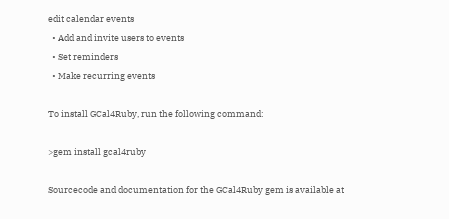edit calendar events
  • Add and invite users to events
  • Set reminders
  • Make recurring events

To install GCal4Ruby, run the following command:

>gem install gcal4ruby

Sourcecode and documentation for the GCal4Ruby gem is available at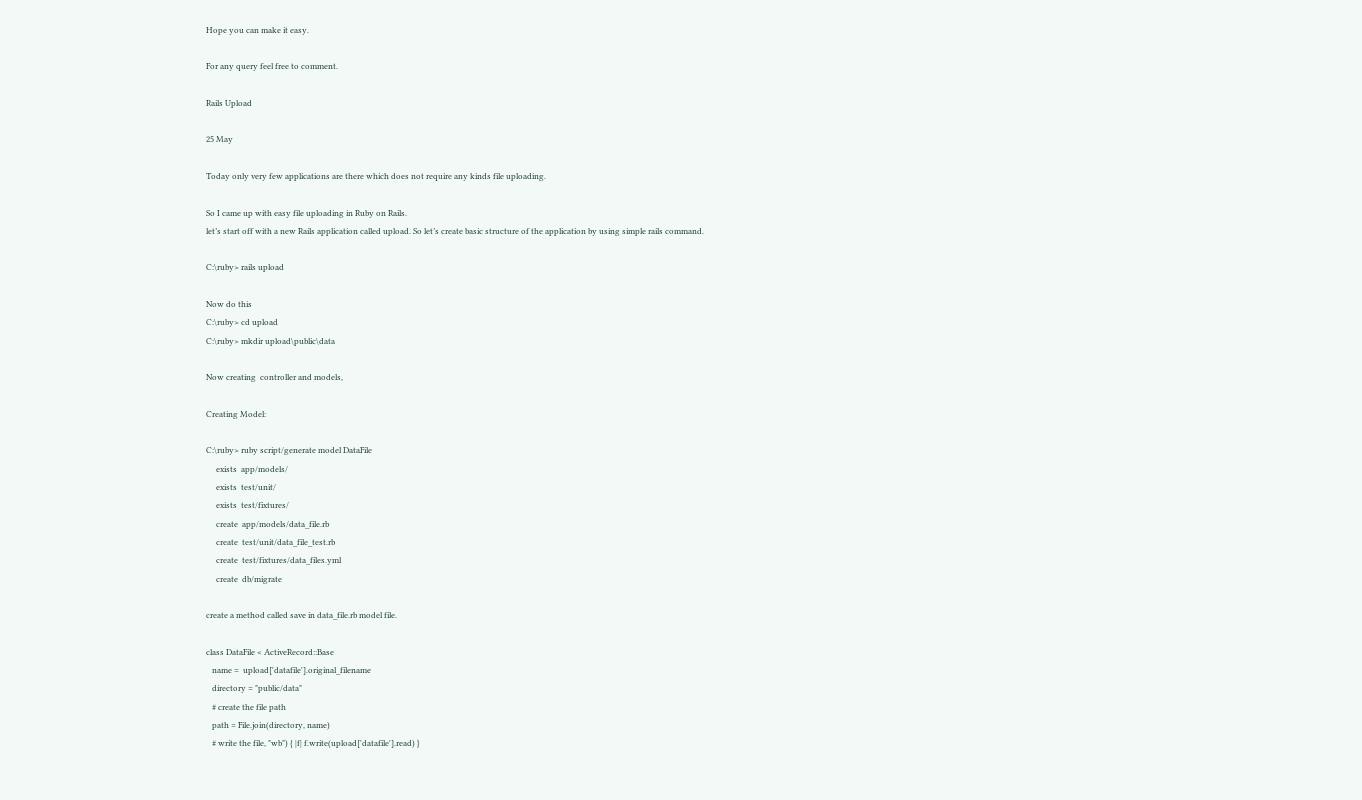Hope you can make it easy.

For any query feel free to comment.

Rails Upload

25 May

Today only very few applications are there which does not require any kinds file uploading.

So I came up with easy file uploading in Ruby on Rails.
let’s start off with a new Rails application called upload. So let’s create basic structure of the application by using simple rails command.

C:\ruby> rails upload

Now do this
C:\ruby> cd upload
C:\ruby> mkdir upload\public\data

Now creating  controller and models,

Creating Model:

C:\ruby> ruby script/generate model DataFile
     exists  app/models/
     exists  test/unit/
     exists  test/fixtures/
     create  app/models/data_file.rb
     create  test/unit/data_file_test.rb
     create  test/fixtures/data_files.yml
     create  db/migrate

create a method called save in data_file.rb model file.

class DataFile < ActiveRecord::Base
   name =  upload['datafile'].original_filename
   directory = "public/data"
   # create the file path
   path = File.join(directory, name)
   # write the file, "wb") { |f| f.write(upload['datafile'].read) }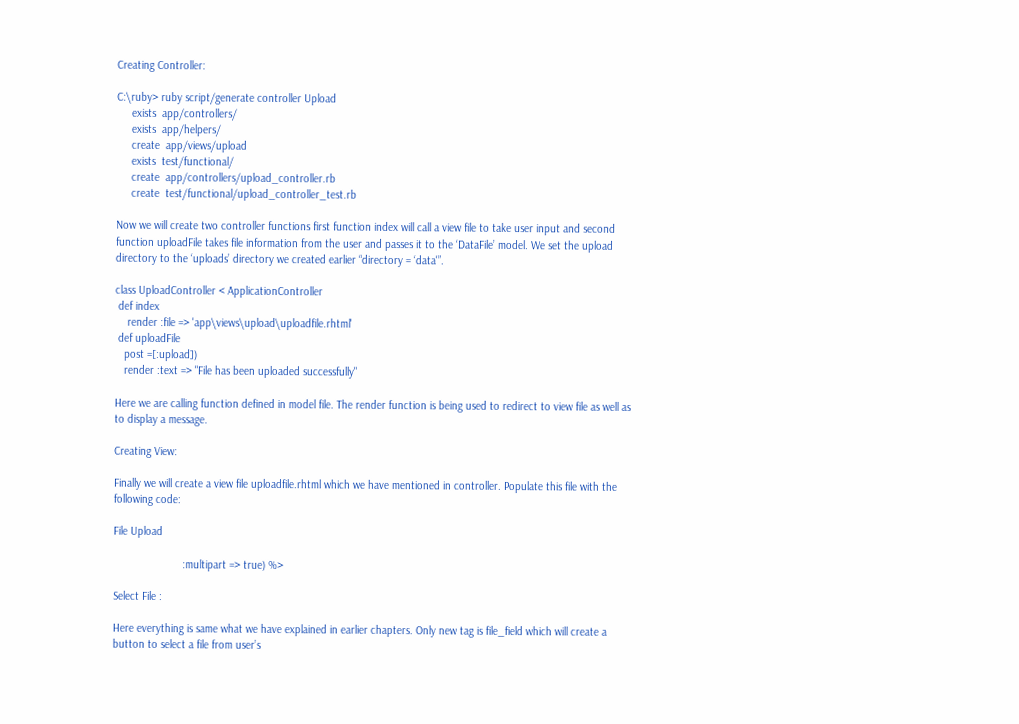Creating Controller:

C:\ruby> ruby script/generate controller Upload
     exists  app/controllers/
     exists  app/helpers/
     create  app/views/upload
     exists  test/functional/
     create  app/controllers/upload_controller.rb
     create  test/functional/upload_controller_test.rb

Now we will create two controller functions first function index will call a view file to take user input and second function uploadFile takes file information from the user and passes it to the ‘DataFile’ model. We set the upload directory to the ‘uploads’ directory we created earlier “directory = ‘data'”.

class UploadController < ApplicationController
 def index
    render :file => 'app\views\upload\uploadfile.rhtml'
 def uploadFile
   post =[:upload])
   render :text => "File has been uploaded successfully"

Here we are calling function defined in model file. The render function is being used to redirect to view file as well as to display a message.

Creating View:

Finally we will create a view file uploadfile.rhtml which we have mentioned in controller. Populate this file with the following code:

File Upload

                       :multipart => true) %>

Select File :

Here everything is same what we have explained in earlier chapters. Only new tag is file_field which will create a button to select a file from user’s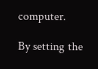computer.

By setting the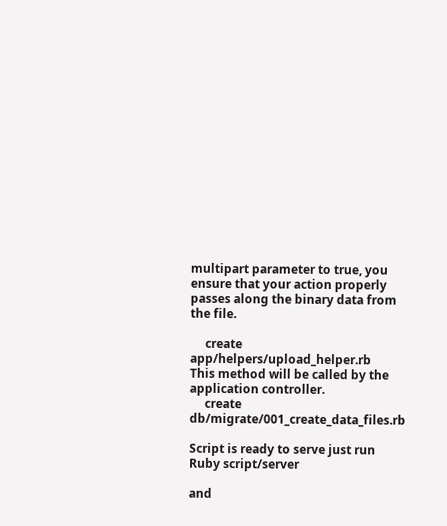multipart parameter to true, you ensure that your action properly passes along the binary data from the file.

     create  app/helpers/upload_helper.rb
This method will be called by the application controller.
     create  db/migrate/001_create_data_files.rb

Script is ready to serve just run Ruby script/server

and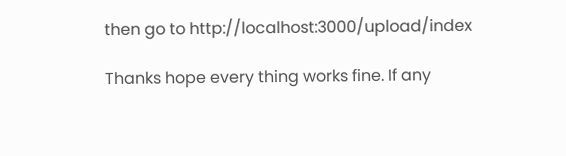then go to http://localhost:3000/upload/index

Thanks hope every thing works fine. If any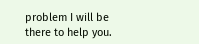problem I will be there to help you.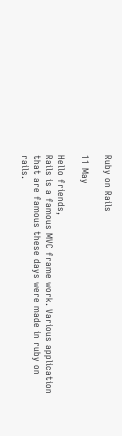Ruby on Rails

11 May

Hello friends,
Rails is a famous MVC frame work. Various application that are famous these days were made in ruby on rails.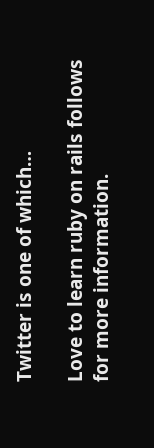Twitter is one of which…

Love to learn ruby on rails follows for more information.